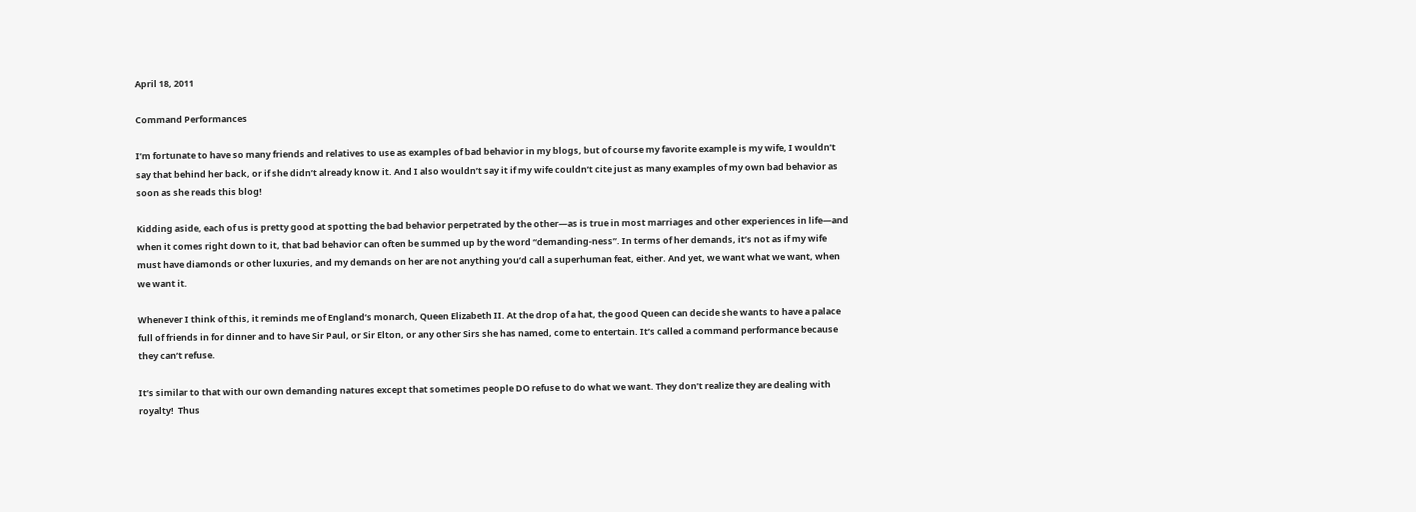April 18, 2011

Command Performances

I’m fortunate to have so many friends and relatives to use as examples of bad behavior in my blogs, but of course my favorite example is my wife, I wouldn’t say that behind her back, or if she didn’t already know it. And I also wouldn’t say it if my wife couldn’t cite just as many examples of my own bad behavior as soon as she reads this blog!

Kidding aside, each of us is pretty good at spotting the bad behavior perpetrated by the other—as is true in most marriages and other experiences in life—and when it comes right down to it, that bad behavior can often be summed up by the word “demanding-ness”. In terms of her demands, it’s not as if my wife must have diamonds or other luxuries, and my demands on her are not anything you’d call a superhuman feat, either. And yet, we want what we want, when we want it.

Whenever I think of this, it reminds me of England’s monarch, Queen Elizabeth II. At the drop of a hat, the good Queen can decide she wants to have a palace full of friends in for dinner and to have Sir Paul, or Sir Elton, or any other Sirs she has named, come to entertain. It’s called a command performance because they can’t refuse.

It’s similar to that with our own demanding natures except that sometimes people DO refuse to do what we want. They don’t realize they are dealing with royalty!  Thus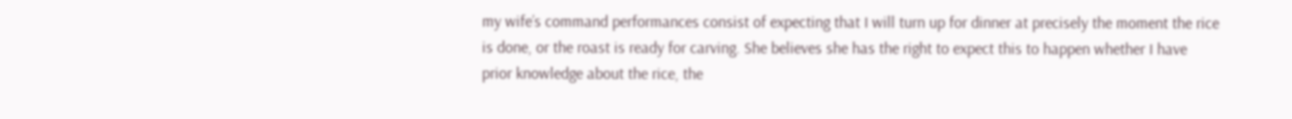my wife’s command performances consist of expecting that I will turn up for dinner at precisely the moment the rice is done, or the roast is ready for carving. She believes she has the right to expect this to happen whether I have prior knowledge about the rice, the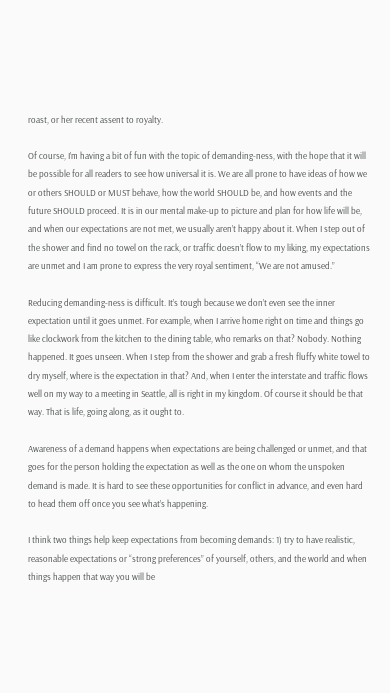roast, or her recent assent to royalty.

Of course, I’m having a bit of fun with the topic of demanding-ness, with the hope that it will be possible for all readers to see how universal it is. We are all prone to have ideas of how we or others SHOULD or MUST behave, how the world SHOULD be, and how events and the future SHOULD proceed. It is in our mental make-up to picture and plan for how life will be, and when our expectations are not met, we usually aren’t happy about it. When I step out of the shower and find no towel on the rack, or traffic doesn’t flow to my liking, my expectations are unmet and I am prone to express the very royal sentiment, “We are not amused.”

Reducing demanding-ness is difficult. It’s tough because we don’t even see the inner expectation until it goes unmet. For example, when I arrive home right on time and things go like clockwork from the kitchen to the dining table, who remarks on that? Nobody. Nothing happened. It goes unseen. When I step from the shower and grab a fresh fluffy white towel to dry myself, where is the expectation in that? And, when I enter the interstate and traffic flows well on my way to a meeting in Seattle, all is right in my kingdom. Of course it should be that way. That is life, going along, as it ought to.

Awareness of a demand happens when expectations are being challenged or unmet, and that goes for the person holding the expectation as well as the one on whom the unspoken demand is made. It is hard to see these opportunities for conflict in advance, and even hard to head them off once you see what’s happening.

I think two things help keep expectations from becoming demands: 1) try to have realistic, reasonable expectations or “strong preferences” of yourself, others, and the world and when things happen that way you will be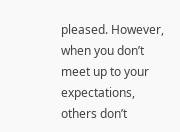pleased. However, when you don’t meet up to your expectations, others don’t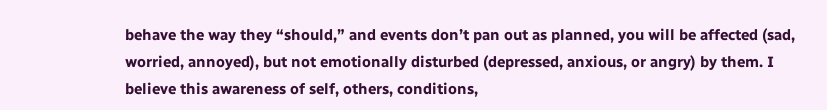behave the way they “should,” and events don’t pan out as planned, you will be affected (sad, worried, annoyed), but not emotionally disturbed (depressed, anxious, or angry) by them. I believe this awareness of self, others, conditions,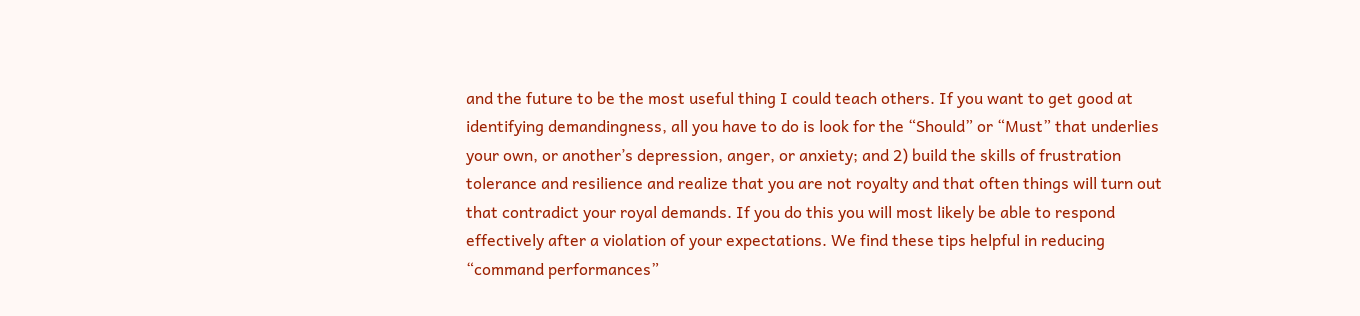and the future to be the most useful thing I could teach others. If you want to get good at identifying demandingness, all you have to do is look for the “Should” or “Must” that underlies your own, or another’s depression, anger, or anxiety; and 2) build the skills of frustration tolerance and resilience and realize that you are not royalty and that often things will turn out that contradict your royal demands. If you do this you will most likely be able to respond effectively after a violation of your expectations. We find these tips helpful in reducing “command performances”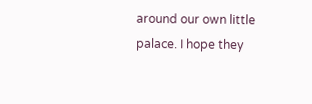around our own little palace. I hope they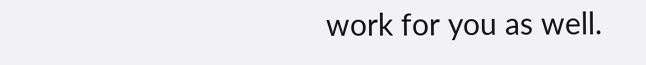work for you as well.